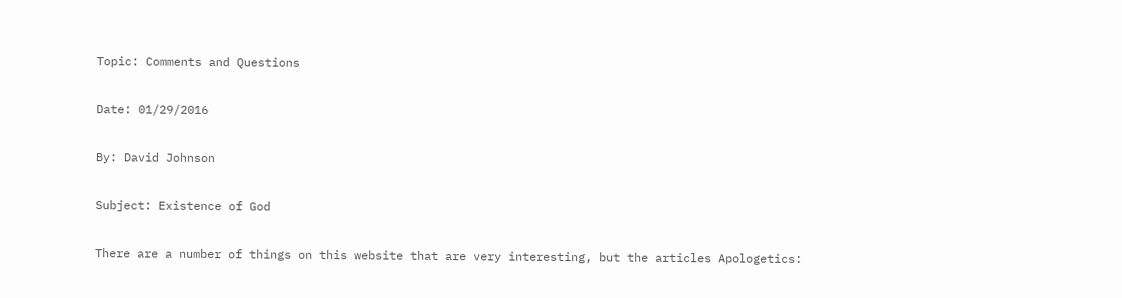Topic: Comments and Questions

Date: 01/29/2016

By: David Johnson

Subject: Existence of God

There are a number of things on this website that are very interesting, but the articles Apologetics: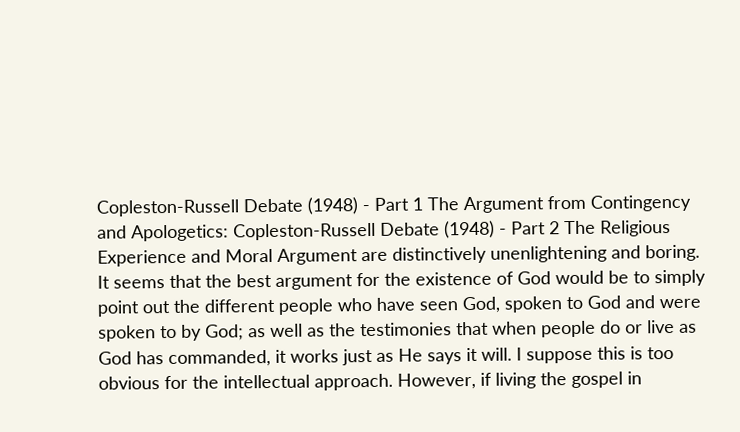Copleston-Russell Debate (1948) - Part 1 The Argument from Contingency and Apologetics: Copleston-Russell Debate (1948) - Part 2 The Religious Experience and Moral Argument are distinctively unenlightening and boring. It seems that the best argument for the existence of God would be to simply point out the different people who have seen God, spoken to God and were spoken to by God; as well as the testimonies that when people do or live as God has commanded, it works just as He says it will. I suppose this is too obvious for the intellectual approach. However, if living the gospel in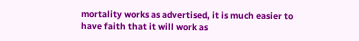mortality works as advertised, it is much easier to have faith that it will work as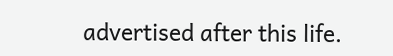advertised after this life.